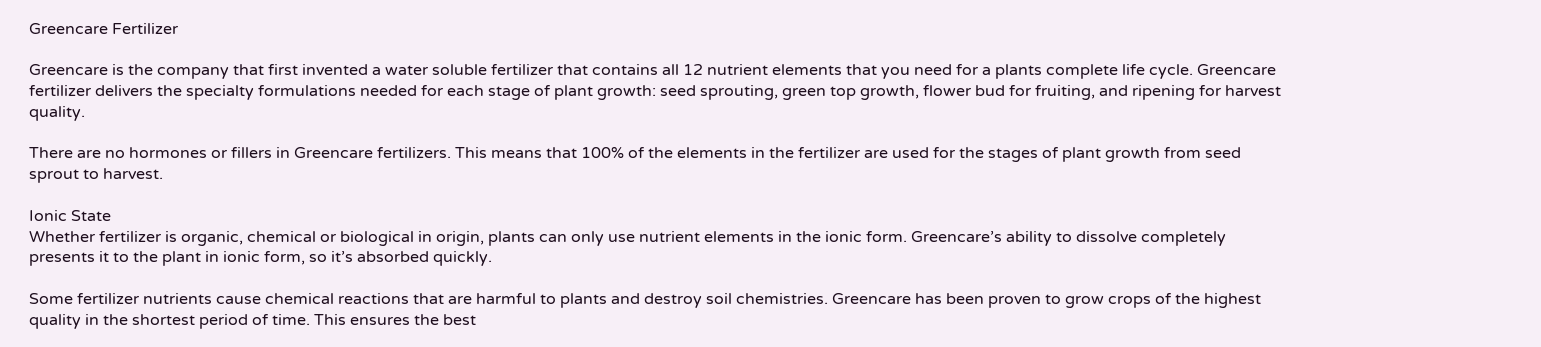Greencare Fertilizer

Greencare is the company that first invented a water soluble fertilizer that contains all 12 nutrient elements that you need for a plants complete life cycle. Greencare fertilizer delivers the specialty formulations needed for each stage of plant growth: seed sprouting, green top growth, flower bud for fruiting, and ripening for harvest quality.

There are no hormones or fillers in Greencare fertilizers. This means that 100% of the elements in the fertilizer are used for the stages of plant growth from seed sprout to harvest.

Ionic State
Whether fertilizer is organic, chemical or biological in origin, plants can only use nutrient elements in the ionic form. Greencare’s ability to dissolve completely presents it to the plant in ionic form, so it’s absorbed quickly.

Some fertilizer nutrients cause chemical reactions that are harmful to plants and destroy soil chemistries. Greencare has been proven to grow crops of the highest quality in the shortest period of time. This ensures the best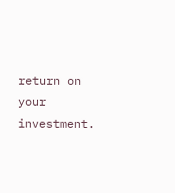return on your investment.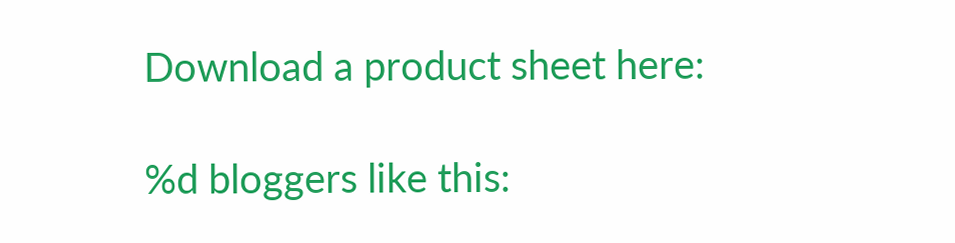Download a product sheet here:

%d bloggers like this: